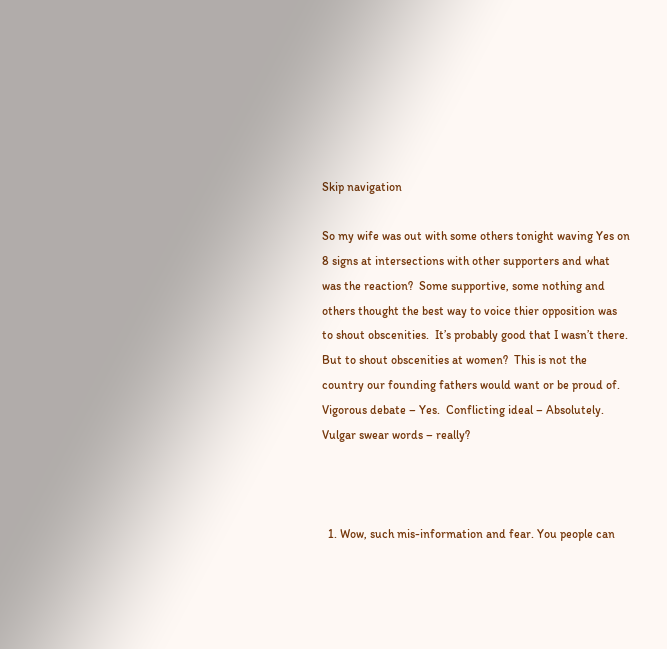Skip navigation

So my wife was out with some others tonight waving Yes on 8 signs at intersections with other supporters and what was the reaction?  Some supportive, some nothing and others thought the best way to voice thier opposition was to shout obscenities.  It’s probably good that I wasn’t there.  But to shout obscenities at women?  This is not the country our founding fathers would want or be proud of.  Vigorous debate – Yes.  Conflicting ideal – Absolutely.  Vulgar swear words – really?



  1. Wow, such mis-information and fear. You people can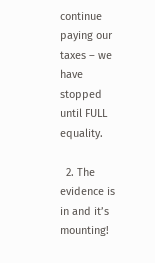continue paying our taxes – we have stopped until FULL equality.

  2. The evidence is in and it’s mounting!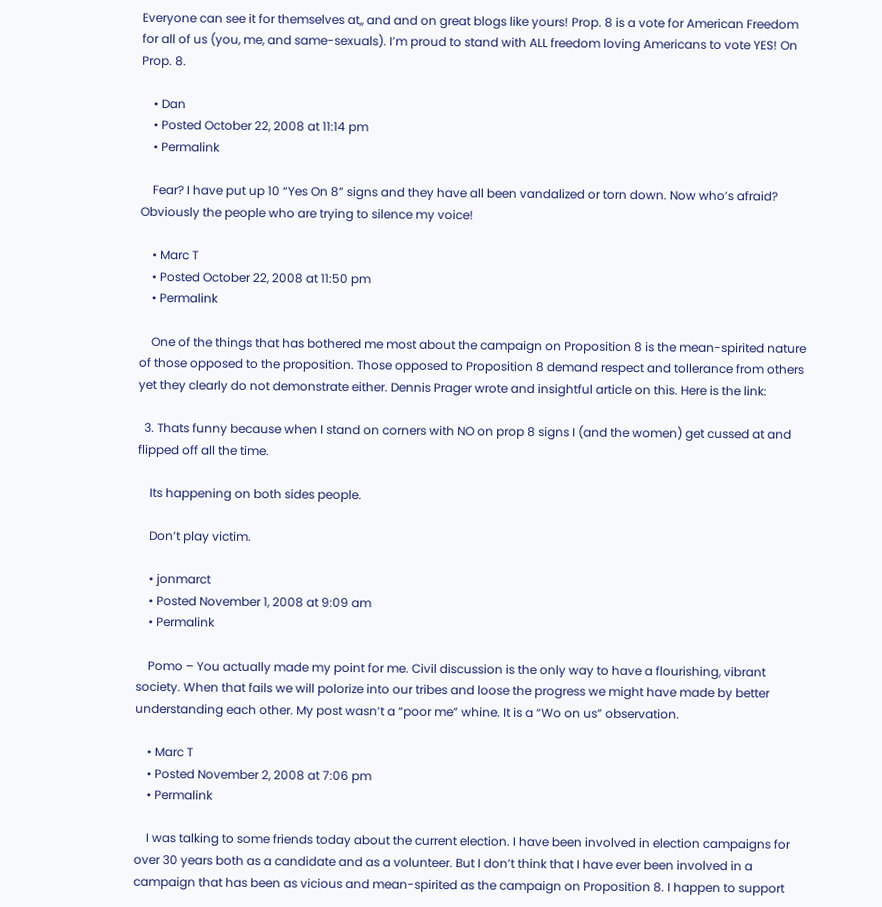Everyone can see it for themselves at,, and and on great blogs like yours! Prop. 8 is a vote for American Freedom for all of us (you, me, and same-sexuals). I’m proud to stand with ALL freedom loving Americans to vote YES! On Prop. 8.

    • Dan
    • Posted October 22, 2008 at 11:14 pm
    • Permalink

    Fear? I have put up 10 “Yes On 8” signs and they have all been vandalized or torn down. Now who’s afraid? Obviously the people who are trying to silence my voice!

    • Marc T
    • Posted October 22, 2008 at 11:50 pm
    • Permalink

    One of the things that has bothered me most about the campaign on Proposition 8 is the mean-spirited nature of those opposed to the proposition. Those opposed to Proposition 8 demand respect and tollerance from others yet they clearly do not demonstrate either. Dennis Prager wrote and insightful article on this. Here is the link:

  3. Thats funny because when I stand on corners with NO on prop 8 signs I (and the women) get cussed at and flipped off all the time.

    Its happening on both sides people.

    Don’t play victim.

    • jonmarct
    • Posted November 1, 2008 at 9:09 am
    • Permalink

    Pomo – You actually made my point for me. Civil discussion is the only way to have a flourishing, vibrant society. When that fails we will polorize into our tribes and loose the progress we might have made by better understanding each other. My post wasn’t a “poor me” whine. It is a “Wo on us” observation.

    • Marc T
    • Posted November 2, 2008 at 7:06 pm
    • Permalink

    I was talking to some friends today about the current election. I have been involved in election campaigns for over 30 years both as a candidate and as a volunteer. But I don’t think that I have ever been involved in a campaign that has been as vicious and mean-spirited as the campaign on Proposition 8. I happen to support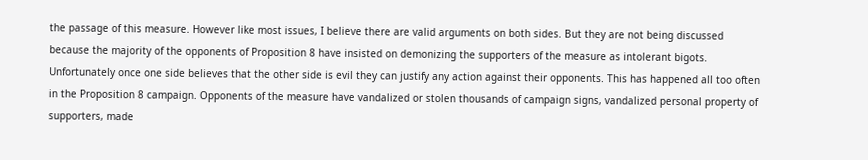the passage of this measure. However like most issues, I believe there are valid arguments on both sides. But they are not being discussed because the majority of the opponents of Proposition 8 have insisted on demonizing the supporters of the measure as intolerant bigots. Unfortunately once one side believes that the other side is evil they can justify any action against their opponents. This has happened all too often in the Proposition 8 campaign. Opponents of the measure have vandalized or stolen thousands of campaign signs, vandalized personal property of supporters, made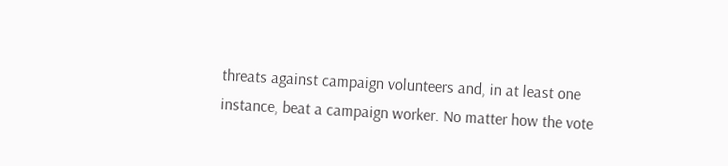threats against campaign volunteers and, in at least one instance, beat a campaign worker. No matter how the vote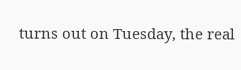turns out on Tuesday, the real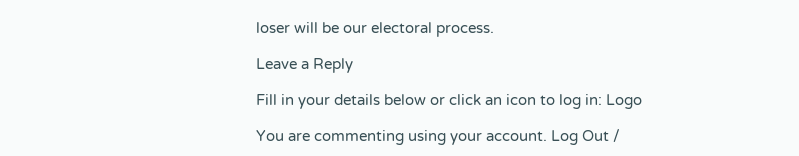loser will be our electoral process.

Leave a Reply

Fill in your details below or click an icon to log in: Logo

You are commenting using your account. Log Out /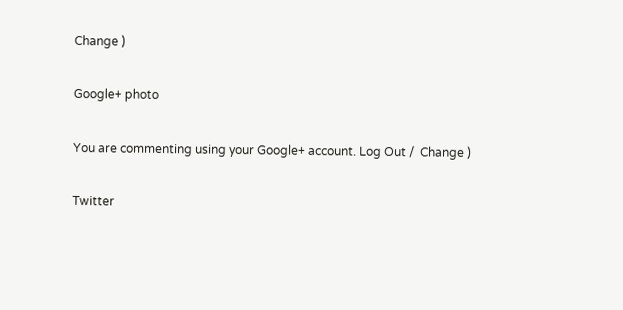Change )

Google+ photo

You are commenting using your Google+ account. Log Out /  Change )

Twitter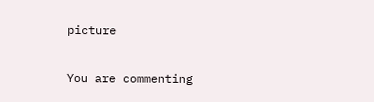picture

You are commenting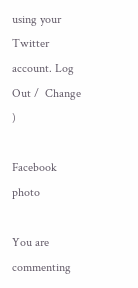using your Twitter account. Log Out /  Change )

Facebook photo

You are commenting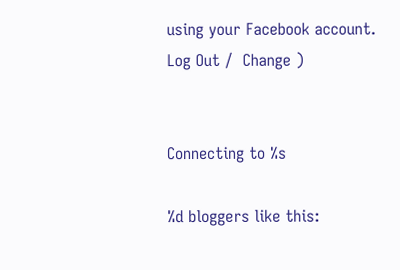using your Facebook account. Log Out /  Change )


Connecting to %s

%d bloggers like this: